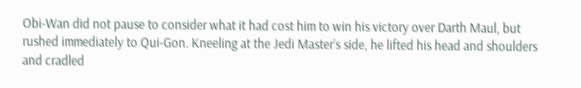Obi-Wan did not pause to consider what it had cost him to win his victory over Darth Maul, but rushed immediately to Qui-Gon. Kneeling at the Jedi Master’s side, he lifted his head and shoulders and cradled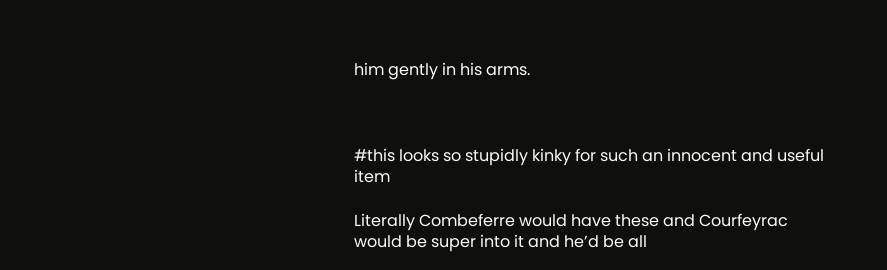him gently in his arms.



#this looks so stupidly kinky for such an innocent and useful item

Literally Combeferre would have these and Courfeyrac would be super into it and he’d be all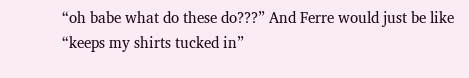“oh babe what do these do???” And Ferre would just be like “keeps my shirts tucked in”